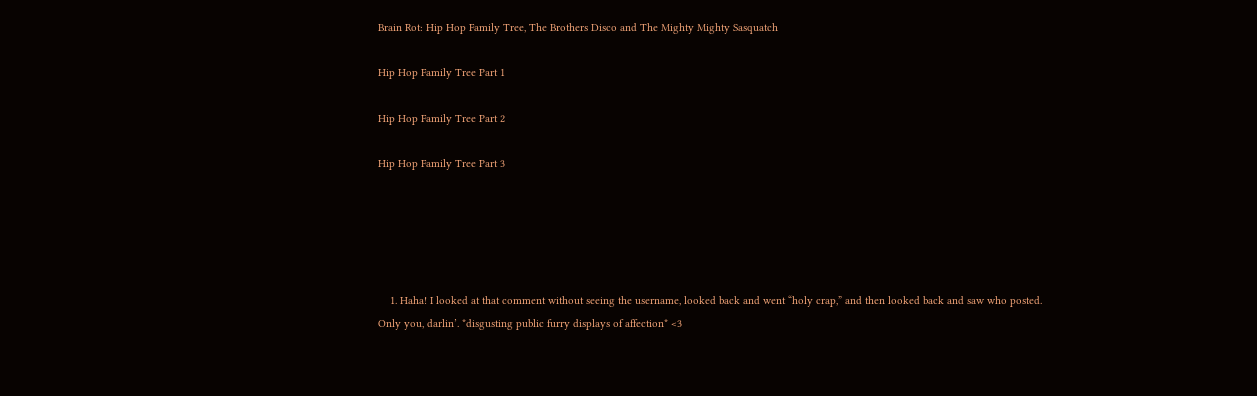Brain Rot: Hip Hop Family Tree, The Brothers Disco and The Mighty Mighty Sasquatch

Hip Hop Family Tree Part 1

Hip Hop Family Tree Part 2

Hip Hop Family Tree Part 3





    1. Haha! I looked at that comment without seeing the username, looked back and went “holy crap,” and then looked back and saw who posted. Only you, darlin’. *disgusting public furry displays of affection* <3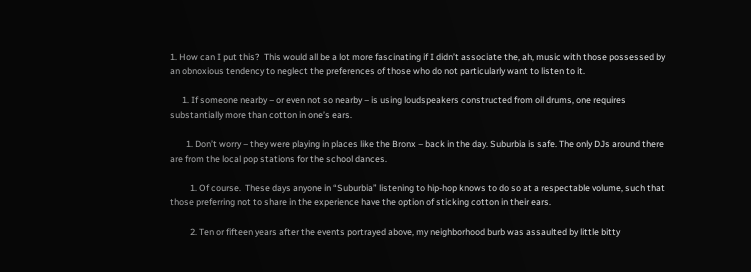1. How can I put this?  This would all be a lot more fascinating if I didn’t associate the, ah, music with those possessed by an obnoxious tendency to neglect the preferences of those who do not particularly want to listen to it.

      1. If someone nearby – or even not so nearby – is using loudspeakers constructed from oil drums, one requires substantially more than cotton in one’s ears.

        1. Don’t worry – they were playing in places like the Bronx – back in the day. Suburbia is safe. The only DJs around there are from the local pop stations for the school dances.

          1. Of course.  These days anyone in “Suburbia” listening to hip-hop knows to do so at a respectable volume, such that those preferring not to share in the experience have the option of sticking cotton in their ears.

          2. Ten or fifteen years after the events portrayed above, my neighborhood burb was assaulted by little bitty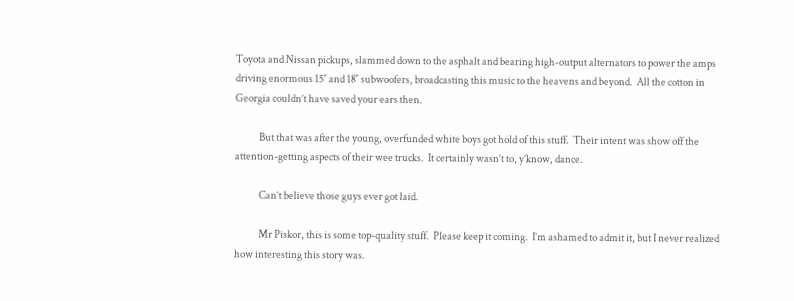Toyota and Nissan pickups, slammed down to the asphalt and bearing high-output alternators to power the amps driving enormous 15″ and 18″ subwoofers, broadcasting this music to the heavens and beyond.  All the cotton in Georgia couldn’t have saved your ears then.

            But that was after the young, overfunded white boys got hold of this stuff.  Their intent was show off the attention-getting aspects of their wee trucks.  It certainly wasn’t to, y’know, dance.

            Can’t believe those guys ever got laid.

            Mr Piskor, this is some top-quality stuff.  Please keep it coming.  I’m ashamed to admit it, but I never realized how interesting this story was.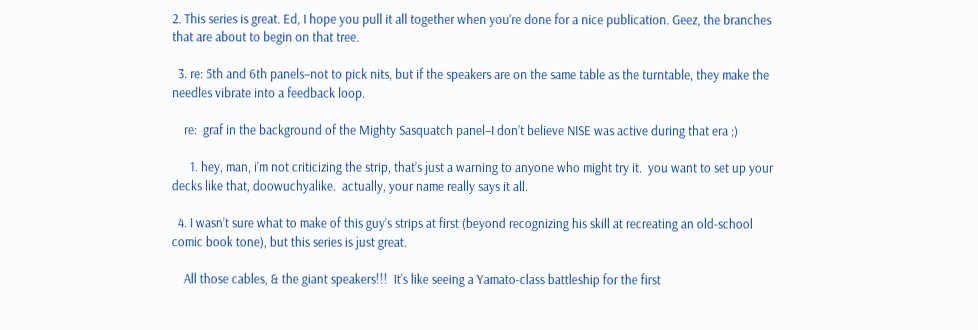2. This series is great. Ed, I hope you pull it all together when you’re done for a nice publication. Geez, the branches that are about to begin on that tree.

  3. re: 5th and 6th panels–not to pick nits, but if the speakers are on the same table as the turntable, they make the needles vibrate into a feedback loop.

    re:  graf in the background of the Mighty Sasquatch panel–I don’t believe NISE was active during that era ;)

      1. hey, man, i’m not criticizing the strip, that’s just a warning to anyone who might try it.  you want to set up your decks like that, doowuchyalike.  actually, your name really says it all.

  4. I wasn’t sure what to make of this guy’s strips at first (beyond recognizing his skill at recreating an old-school comic book tone), but this series is just great.

    All those cables, & the giant speakers!!!  It’s like seeing a Yamato-class battleship for the first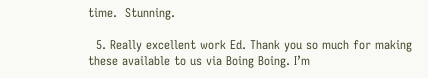time.  Stunning.

  5. Really excellent work Ed. Thank you so much for making these available to us via Boing Boing. I’m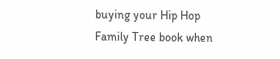buying your Hip Hop Family Tree book when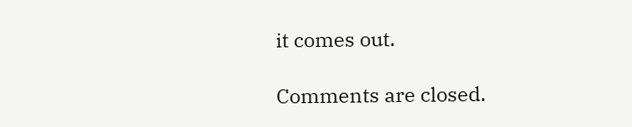it comes out.

Comments are closed.